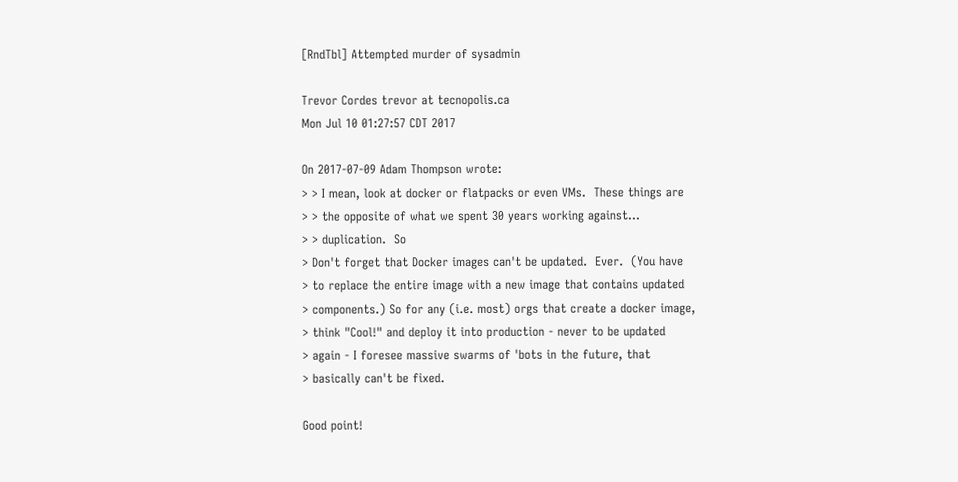[RndTbl] Attempted murder of sysadmin

Trevor Cordes trevor at tecnopolis.ca
Mon Jul 10 01:27:57 CDT 2017

On 2017-07-09 Adam Thompson wrote:
> > I mean, look at docker or flatpacks or even VMs.  These things are
> > the opposite of what we spent 30 years working against...
> > duplication.  So
> Don't forget that Docker images can't be updated.  Ever.  (You have
> to replace the entire image with a new image that contains updated
> components.) So for any (i.e. most) orgs that create a docker image,
> think "Cool!" and deploy it into production - never to be updated
> again - I foresee massive swarms of 'bots in the future, that
> basically can't be fixed.

Good point!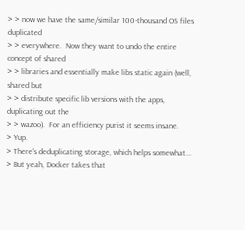> > now we have the same/similar 100-thousand OS files duplicated
> > everywhere.  Now they want to undo the entire concept of shared
> > libraries and essentially make libs static again (well, shared but
> > distribute specific lib versions with the apps, duplicating out the
> > wazoo).  For an efficiency purist it seems insane.
> Yup.
> There's deduplicating storage, which helps somewhat...
> But yeah, Docker takes that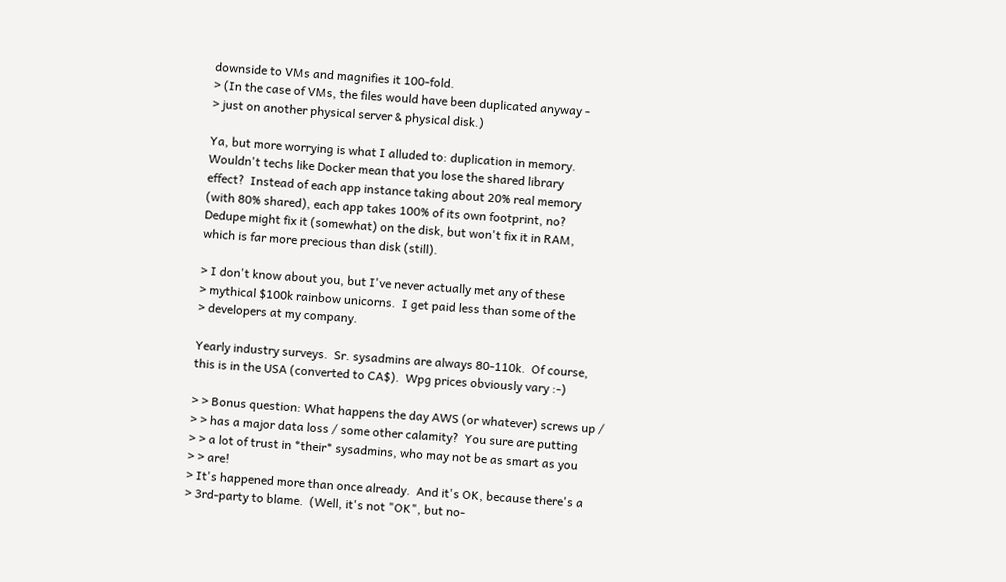downside to VMs and magnifies it 100-fold.
> (In the case of VMs, the files would have been duplicated anyway -
> just on another physical server & physical disk.)

Ya, but more worrying is what I alluded to: duplication in memory.
Wouldn't techs like Docker mean that you lose the shared library
effect?  Instead of each app instance taking about 20% real memory
(with 80% shared), each app takes 100% of its own footprint, no?
Dedupe might fix it (somewhat) on the disk, but won't fix it in RAM,
which is far more precious than disk (still).

> I don't know about you, but I've never actually met any of these
> mythical $100k rainbow unicorns.  I get paid less than some of the
> developers at my company.

Yearly industry surveys.  Sr. sysadmins are always 80-110k.  Of course,
this is in the USA (converted to CA$).  Wpg prices obviously vary :-)

> > Bonus question: What happens the day AWS (or whatever) screws up /
> > has a major data loss / some other calamity?  You sure are putting
> > a lot of trust in *their* sysadmins, who may not be as smart as you
> > are!
> It's happened more than once already.  And it's OK, because there's a
> 3rd-party to blame.  (Well, it's not "OK", but no-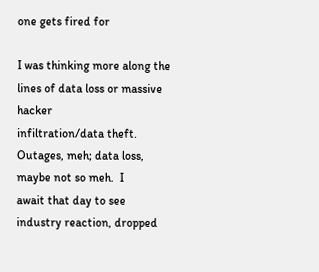one gets fired for

I was thinking more along the lines of data loss or massive hacker
infiltration/data theft.  Outages, meh; data loss, maybe not so meh.  I
await that day to see industry reaction, dropped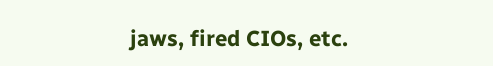jaws, fired CIOs, etc.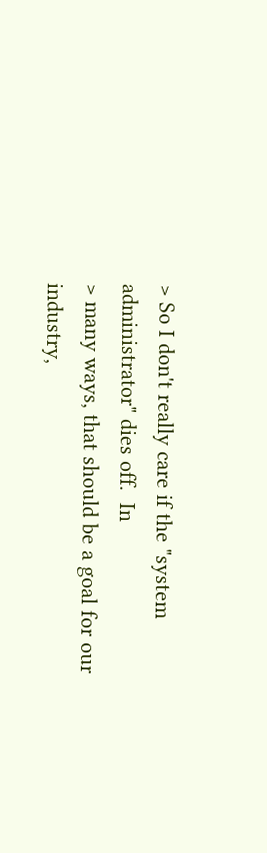> So I don't really care if the "system administrator" dies off.  In
> many ways, that should be a goal for our industry,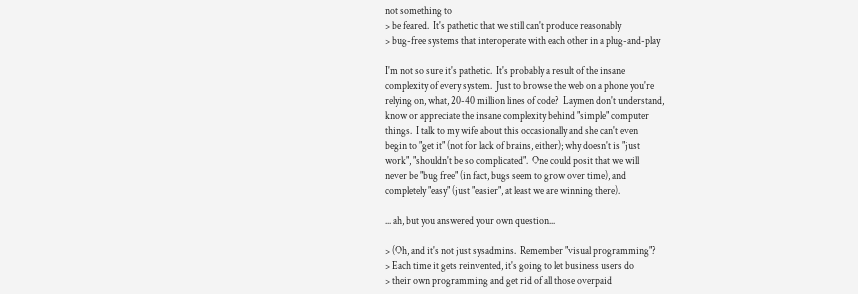not something to
> be feared.  It's pathetic that we still can't produce reasonably
> bug-free systems that interoperate with each other in a plug-and-play

I'm not so sure it's pathetic.  It's probably a result of the insane
complexity of every system.  Just to browse the web on a phone you're
relying on, what, 20-40 million lines of code?  Laymen don't understand,
know or appreciate the insane complexity behind "simple" computer
things.  I talk to my wife about this occasionally and she can't even
begin to "get it" (not for lack of brains, either); why doesn't is "just
work", "shouldn't be so complicated".  One could posit that we will
never be "bug free" (in fact, bugs seem to grow over time), and
completely "easy" (just "easier", at least we are winning there).

... ah, but you answered your own question...

> (Oh, and it's not just sysadmins.  Remember "visual programming"?
> Each time it gets reinvented, it's going to let business users do
> their own programming and get rid of all those overpaid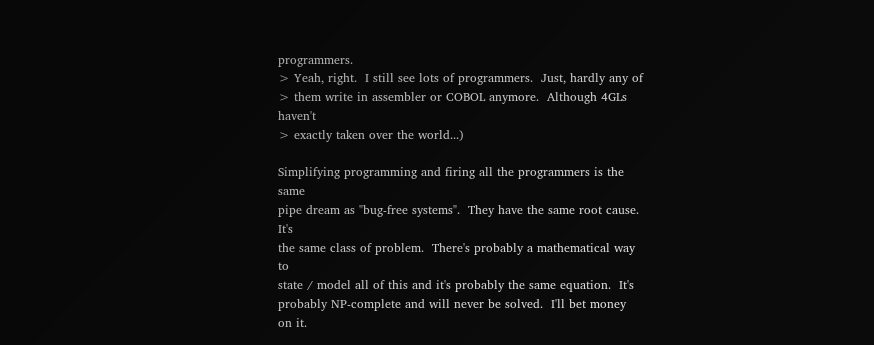programmers.
> Yeah, right.  I still see lots of programmers.  Just, hardly any of
> them write in assembler or COBOL anymore.  Although 4GLs haven't
> exactly taken over the world...)

Simplifying programming and firing all the programmers is the same
pipe dream as "bug-free systems".  They have the same root cause.  It's
the same class of problem.  There's probably a mathematical way to
state / model all of this and it's probably the same equation.  It's
probably NP-complete and will never be solved.  I'll bet money on it.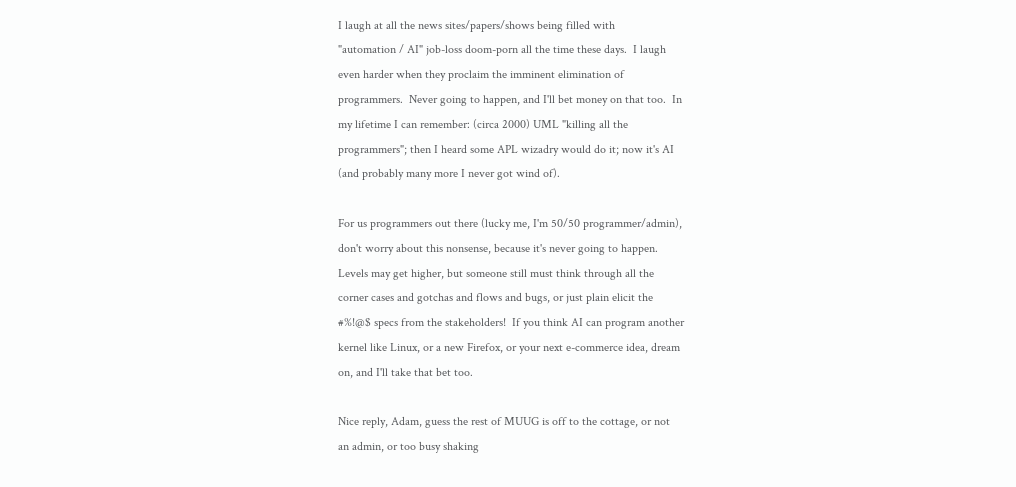I laugh at all the news sites/papers/shows being filled with
"automation / AI" job-loss doom-porn all the time these days.  I laugh
even harder when they proclaim the imminent elimination of
programmers.  Never going to happen, and I'll bet money on that too.  In
my lifetime I can remember: (circa 2000) UML "killing all the
programmers"; then I heard some APL wizadry would do it; now it's AI
(and probably many more I never got wind of).

For us programmers out there (lucky me, I'm 50/50 programmer/admin),
don't worry about this nonsense, because it's never going to happen.
Levels may get higher, but someone still must think through all the
corner cases and gotchas and flows and bugs, or just plain elicit the
#%!@$ specs from the stakeholders!  If you think AI can program another
kernel like Linux, or a new Firefox, or your next e-commerce idea, dream
on, and I'll take that bet too.

Nice reply, Adam, guess the rest of MUUG is off to the cottage, or not
an admin, or too busy shaking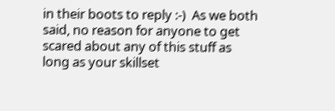in their boots to reply :-)  As we both
said, no reason for anyone to get scared about any of this stuff as
long as your skillset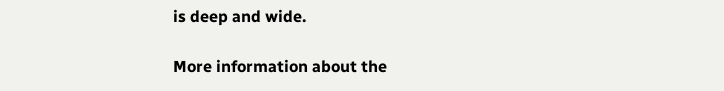is deep and wide.

More information about the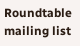Roundtable mailing list